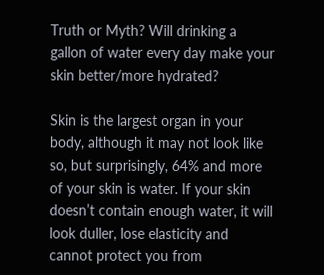Truth or Myth? Will drinking a gallon of water every day make your skin better/more hydrated?

Skin is the largest organ in your body, although it may not look like so, but surprisingly, 64% and more of your skin is water. If your skin doesn’t contain enough water, it will look duller, lose elasticity and cannot protect you from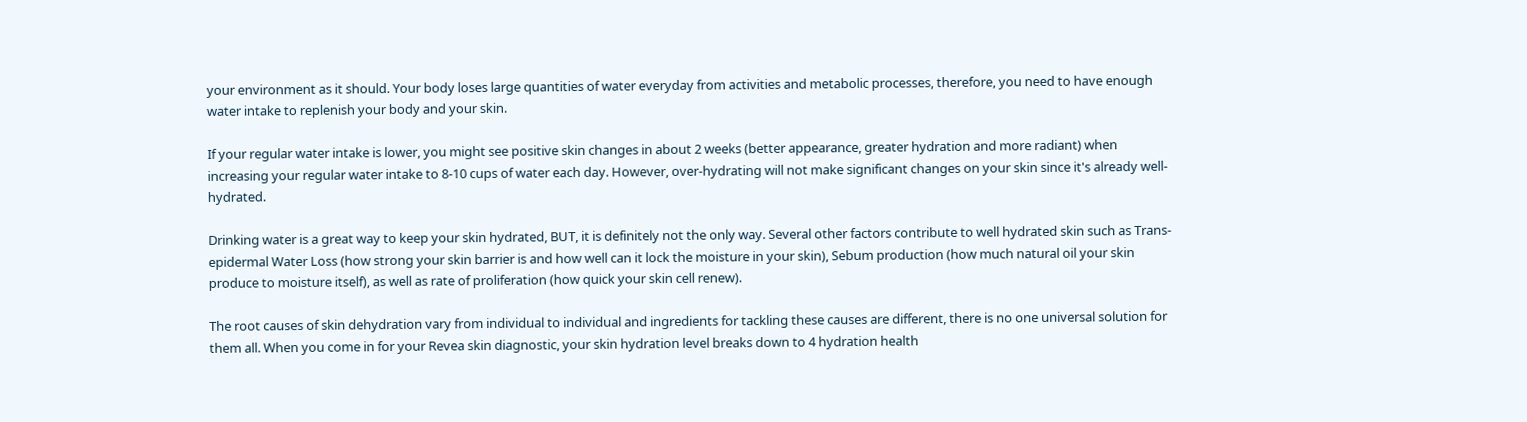your environment as it should. Your body loses large quantities of water everyday from activities and metabolic processes, therefore, you need to have enough water intake to replenish your body and your skin.

If your regular water intake is lower, you might see positive skin changes in about 2 weeks (better appearance, greater hydration and more radiant) when increasing your regular water intake to 8-10 cups of water each day. However, over-hydrating will not make significant changes on your skin since it's already well-hydrated.

Drinking water is a great way to keep your skin hydrated, BUT, it is definitely not the only way. Several other factors contribute to well hydrated skin such as Trans-epidermal Water Loss (how strong your skin barrier is and how well can it lock the moisture in your skin), Sebum production (how much natural oil your skin produce to moisture itself), as well as rate of proliferation (how quick your skin cell renew).

The root causes of skin dehydration vary from individual to individual and ingredients for tackling these causes are different, there is no one universal solution for them all. When you come in for your Revea skin diagnostic, your skin hydration level breaks down to 4 hydration health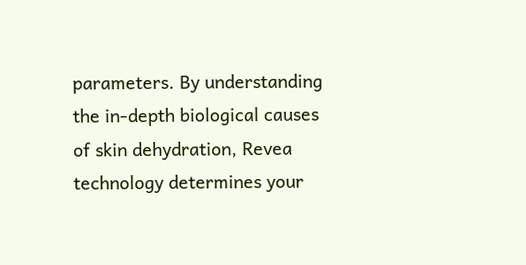parameters. By understanding the in-depth biological causes of skin dehydration, Revea technology determines your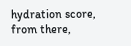hydration score, from there,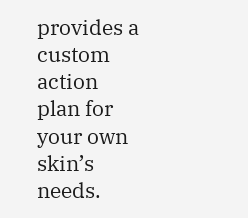provides a custom action plan for your own skin’s needs.